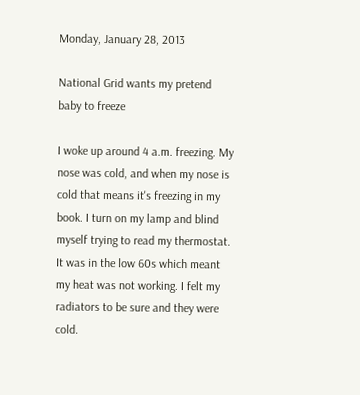Monday, January 28, 2013

National Grid wants my pretend baby to freeze

I woke up around 4 a.m. freezing. My nose was cold, and when my nose is cold that means it's freezing in my book. I turn on my lamp and blind myself trying to read my thermostat. It was in the low 60s which meant my heat was not working. I felt my radiators to be sure and they were cold.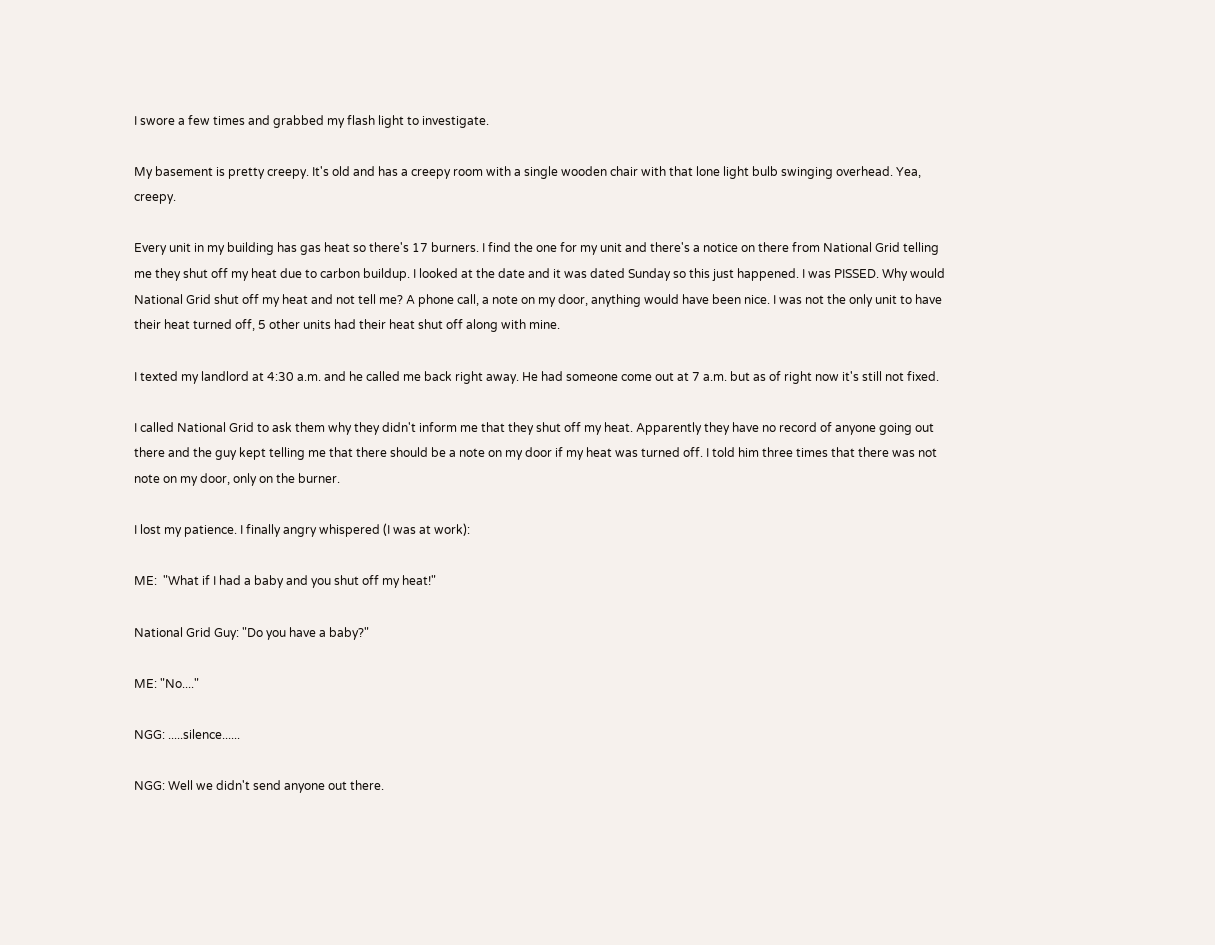I swore a few times and grabbed my flash light to investigate.

My basement is pretty creepy. It's old and has a creepy room with a single wooden chair with that lone light bulb swinging overhead. Yea, creepy.

Every unit in my building has gas heat so there's 17 burners. I find the one for my unit and there's a notice on there from National Grid telling me they shut off my heat due to carbon buildup. I looked at the date and it was dated Sunday so this just happened. I was PISSED. Why would National Grid shut off my heat and not tell me? A phone call, a note on my door, anything would have been nice. I was not the only unit to have their heat turned off, 5 other units had their heat shut off along with mine.

I texted my landlord at 4:30 a.m. and he called me back right away. He had someone come out at 7 a.m. but as of right now it's still not fixed.

I called National Grid to ask them why they didn't inform me that they shut off my heat. Apparently they have no record of anyone going out there and the guy kept telling me that there should be a note on my door if my heat was turned off. I told him three times that there was not note on my door, only on the burner.

I lost my patience. I finally angry whispered (I was at work):

ME:  "What if I had a baby and you shut off my heat!"

National Grid Guy: "Do you have a baby?"

ME: "No...."

NGG: .....silence......

NGG: Well we didn't send anyone out there.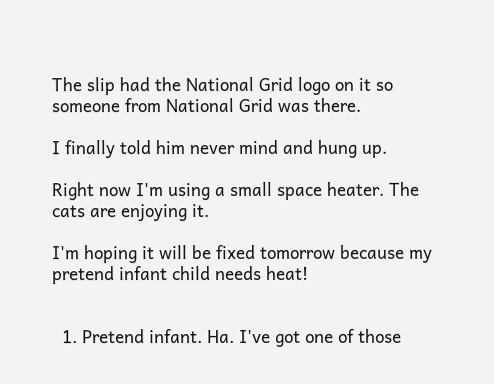The slip had the National Grid logo on it so someone from National Grid was there.

I finally told him never mind and hung up.

Right now I'm using a small space heater. The cats are enjoying it.

I'm hoping it will be fixed tomorrow because my pretend infant child needs heat!


  1. Pretend infant. Ha. I've got one of those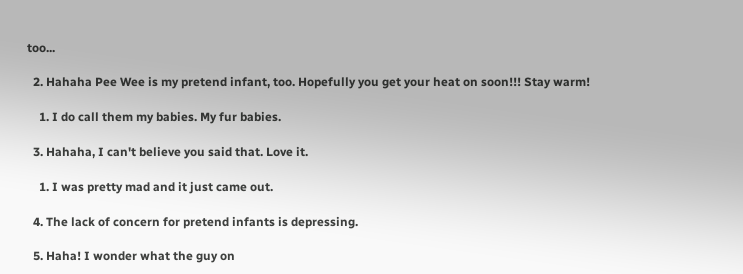too...

  2. Hahaha Pee Wee is my pretend infant, too. Hopefully you get your heat on soon!!! Stay warm!

    1. I do call them my babies. My fur babies.

  3. Hahaha, I can't believe you said that. Love it.

    1. I was pretty mad and it just came out.

  4. The lack of concern for pretend infants is depressing.

  5. Haha! I wonder what the guy on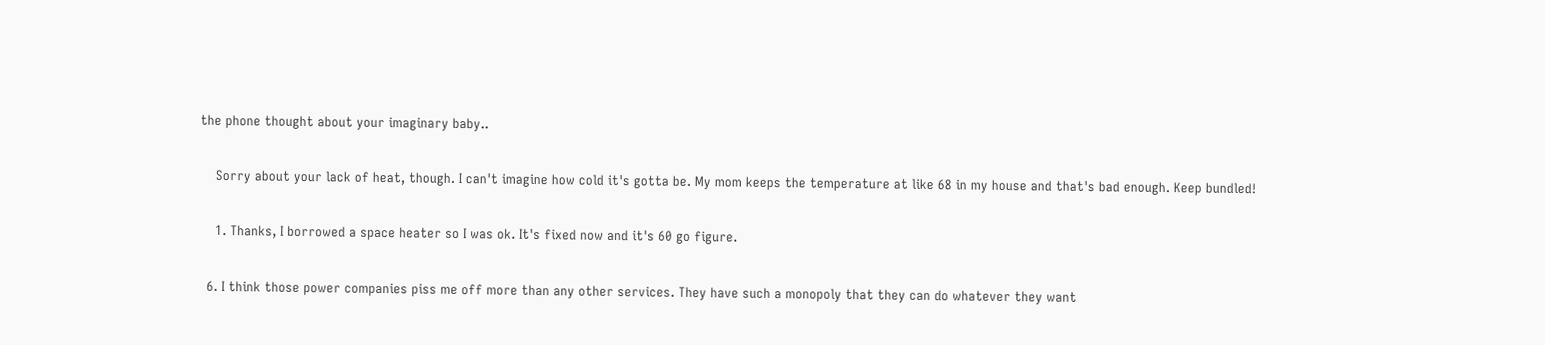the phone thought about your imaginary baby..

    Sorry about your lack of heat, though. I can't imagine how cold it's gotta be. My mom keeps the temperature at like 68 in my house and that's bad enough. Keep bundled!

    1. Thanks, I borrowed a space heater so I was ok. It's fixed now and it's 60 go figure.

  6. I think those power companies piss me off more than any other services. They have such a monopoly that they can do whatever they want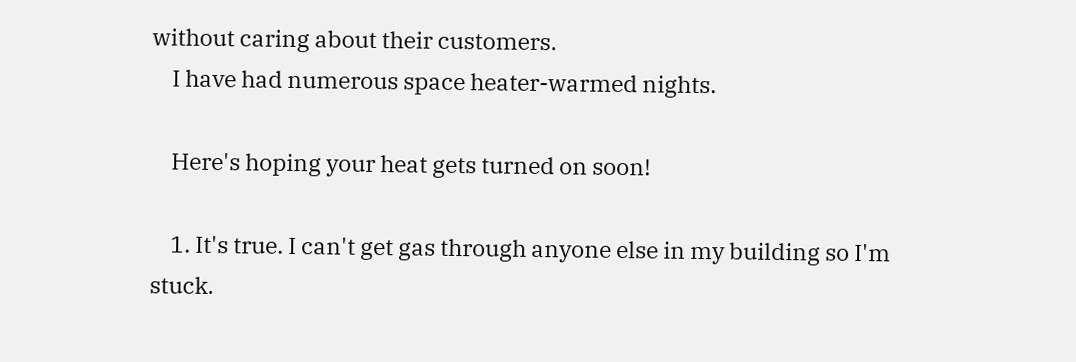without caring about their customers.
    I have had numerous space heater-warmed nights.

    Here's hoping your heat gets turned on soon!

    1. It's true. I can't get gas through anyone else in my building so I'm stuck.